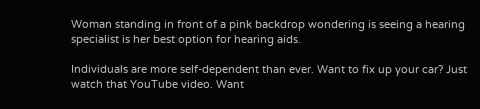Woman standing in front of a pink backdrop wondering is seeing a hearing specialist is her best option for hearing aids.

Individuals are more self-dependent than ever. Want to fix up your car? Just watch that YouTube video. Want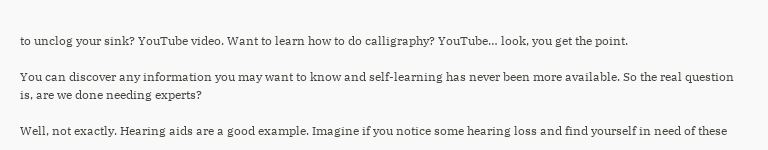to unclog your sink? YouTube video. Want to learn how to do calligraphy? YouTube… look, you get the point.

You can discover any information you may want to know and self-learning has never been more available. So the real question is, are we done needing experts?

Well, not exactly. Hearing aids are a good example. Imagine if you notice some hearing loss and find yourself in need of these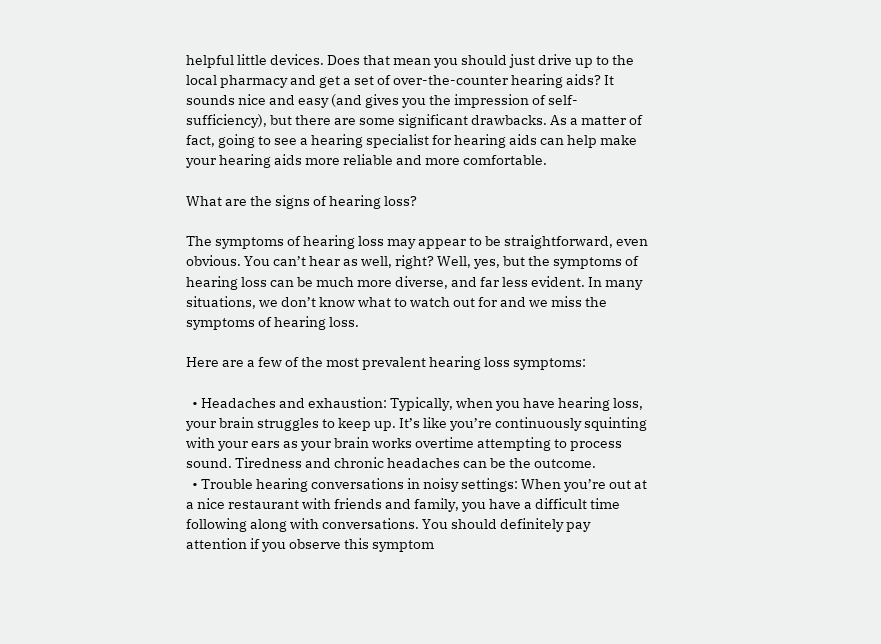helpful little devices. Does that mean you should just drive up to the local pharmacy and get a set of over-the-counter hearing aids? It sounds nice and easy (and gives you the impression of self-sufficiency), but there are some significant drawbacks. As a matter of fact, going to see a hearing specialist for hearing aids can help make your hearing aids more reliable and more comfortable.

What are the signs of hearing loss?

The symptoms of hearing loss may appear to be straightforward, even obvious. You can’t hear as well, right? Well, yes, but the symptoms of hearing loss can be much more diverse, and far less evident. In many situations, we don’t know what to watch out for and we miss the symptoms of hearing loss.

Here are a few of the most prevalent hearing loss symptoms:

  • Headaches and exhaustion: Typically, when you have hearing loss, your brain struggles to keep up. It’s like you’re continuously squinting with your ears as your brain works overtime attempting to process sound. Tiredness and chronic headaches can be the outcome.
  • Trouble hearing conversations in noisy settings: When you’re out at a nice restaurant with friends and family, you have a difficult time following along with conversations. You should definitely pay attention if you observe this symptom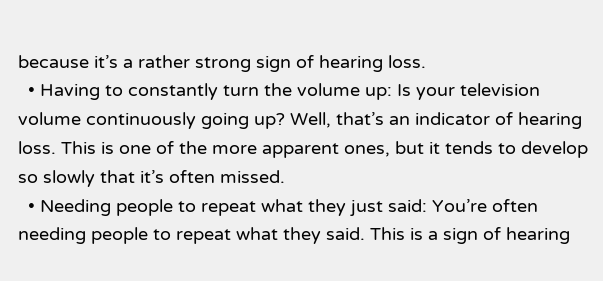because it’s a rather strong sign of hearing loss.
  • Having to constantly turn the volume up: Is your television volume continuously going up? Well, that’s an indicator of hearing loss. This is one of the more apparent ones, but it tends to develop so slowly that it’s often missed.
  • Needing people to repeat what they just said: You’re often needing people to repeat what they said. This is a sign of hearing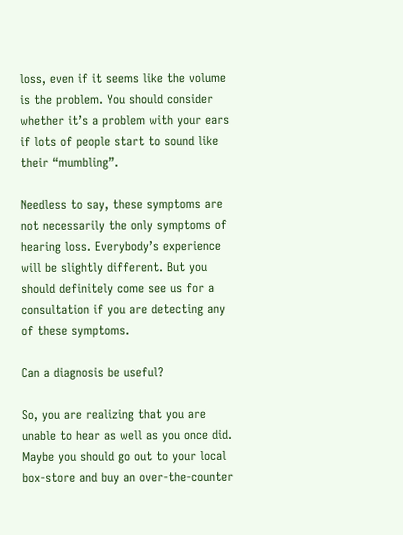loss, even if it seems like the volume is the problem. You should consider whether it’s a problem with your ears if lots of people start to sound like their “mumbling”.

Needless to say, these symptoms are not necessarily the only symptoms of hearing loss. Everybody’s experience will be slightly different. But you should definitely come see us for a consultation if you are detecting any of these symptoms.

Can a diagnosis be useful?

So, you are realizing that you are unable to hear as well as you once did. Maybe you should go out to your local box-store and buy an over-the-counter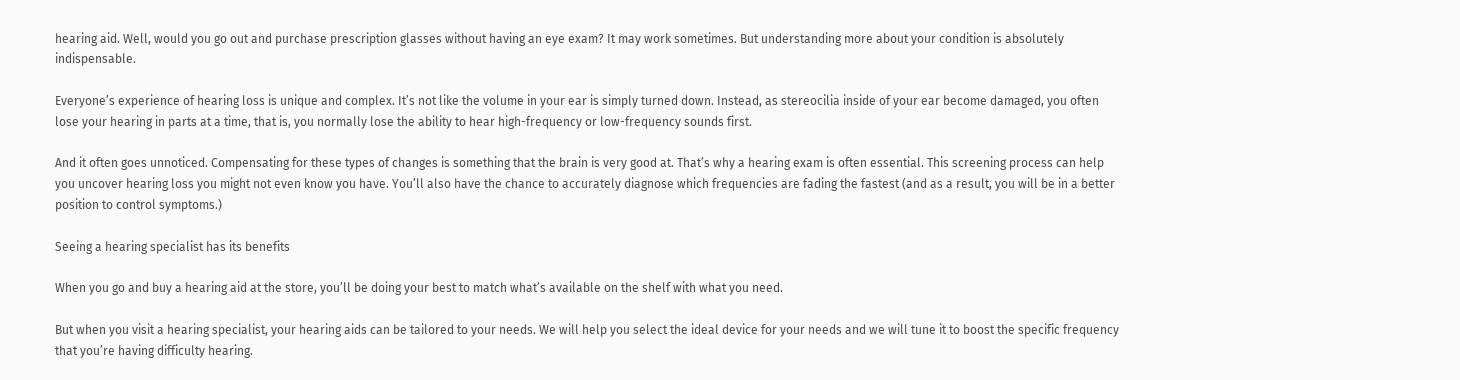hearing aid. Well, would you go out and purchase prescription glasses without having an eye exam? It may work sometimes. But understanding more about your condition is absolutely indispensable.

Everyone’s experience of hearing loss is unique and complex. It’s not like the volume in your ear is simply turned down. Instead, as stereocilia inside of your ear become damaged, you often lose your hearing in parts at a time, that is, you normally lose the ability to hear high-frequency or low-frequency sounds first.

And it often goes unnoticed. Compensating for these types of changes is something that the brain is very good at. That’s why a hearing exam is often essential. This screening process can help you uncover hearing loss you might not even know you have. You’ll also have the chance to accurately diagnose which frequencies are fading the fastest (and as a result, you will be in a better position to control symptoms.)

Seeing a hearing specialist has its benefits

When you go and buy a hearing aid at the store, you’ll be doing your best to match what’s available on the shelf with what you need.

But when you visit a hearing specialist, your hearing aids can be tailored to your needs. We will help you select the ideal device for your needs and we will tune it to boost the specific frequency that you’re having difficulty hearing.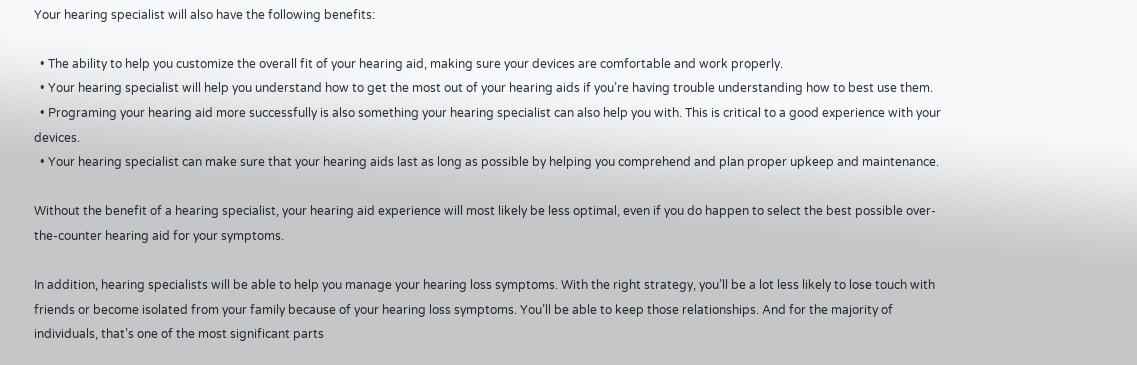Your hearing specialist will also have the following benefits:

  • The ability to help you customize the overall fit of your hearing aid, making sure your devices are comfortable and work properly.
  • Your hearing specialist will help you understand how to get the most out of your hearing aids if you’re having trouble understanding how to best use them.
  • Programing your hearing aid more successfully is also something your hearing specialist can also help you with. This is critical to a good experience with your devices.
  • Your hearing specialist can make sure that your hearing aids last as long as possible by helping you comprehend and plan proper upkeep and maintenance.

Without the benefit of a hearing specialist, your hearing aid experience will most likely be less optimal, even if you do happen to select the best possible over-the-counter hearing aid for your symptoms.

In addition, hearing specialists will be able to help you manage your hearing loss symptoms. With the right strategy, you’ll be a lot less likely to lose touch with friends or become isolated from your family because of your hearing loss symptoms. You’ll be able to keep those relationships. And for the majority of individuals, that’s one of the most significant parts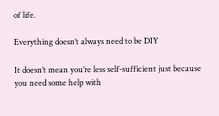of life.

Everything doesn’t always need to be DIY

It doesn’t mean you’re less self-sufficient just because you need some help with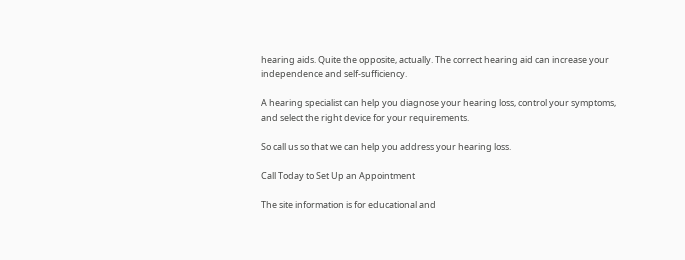hearing aids. Quite the opposite, actually. The correct hearing aid can increase your independence and self-sufficiency.

A hearing specialist can help you diagnose your hearing loss, control your symptoms, and select the right device for your requirements.

So call us so that we can help you address your hearing loss.

Call Today to Set Up an Appointment

The site information is for educational and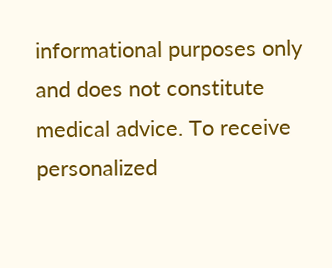informational purposes only and does not constitute medical advice. To receive personalized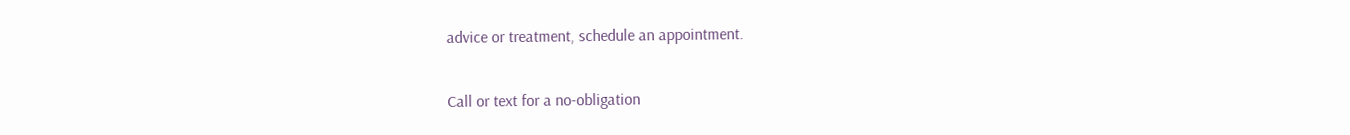advice or treatment, schedule an appointment.

Call or text for a no-obligation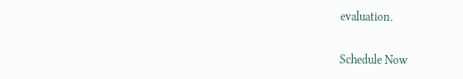evaluation.

Schedule Now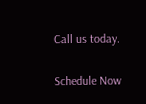Call us today.

Schedule Now